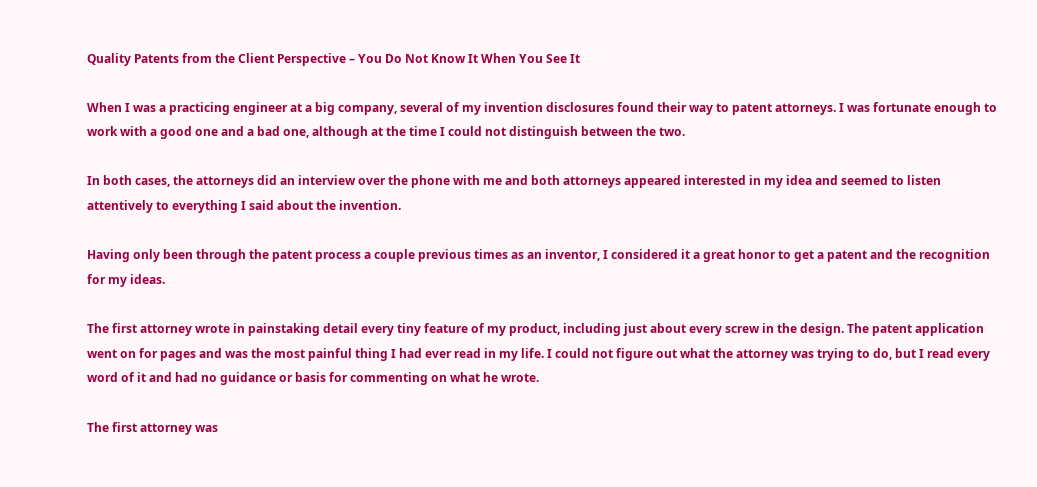Quality Patents from the Client Perspective – You Do Not Know It When You See It

When I was a practicing engineer at a big company, several of my invention disclosures found their way to patent attorneys. I was fortunate enough to work with a good one and a bad one, although at the time I could not distinguish between the two.

In both cases, the attorneys did an interview over the phone with me and both attorneys appeared interested in my idea and seemed to listen attentively to everything I said about the invention.

Having only been through the patent process a couple previous times as an inventor, I considered it a great honor to get a patent and the recognition for my ideas.

The first attorney wrote in painstaking detail every tiny feature of my product, including just about every screw in the design. The patent application went on for pages and was the most painful thing I had ever read in my life. I could not figure out what the attorney was trying to do, but I read every word of it and had no guidance or basis for commenting on what he wrote.

The first attorney was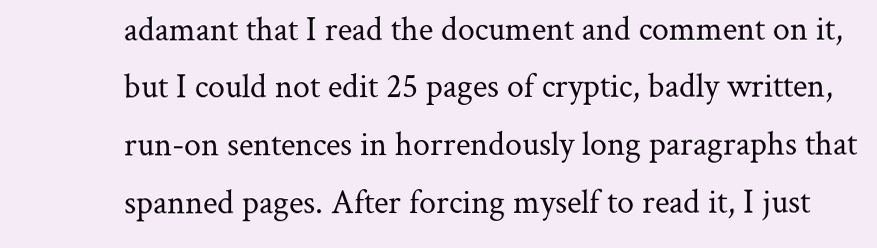adamant that I read the document and comment on it, but I could not edit 25 pages of cryptic, badly written, run-on sentences in horrendously long paragraphs that spanned pages. After forcing myself to read it, I just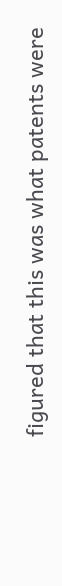figured that this was what patents were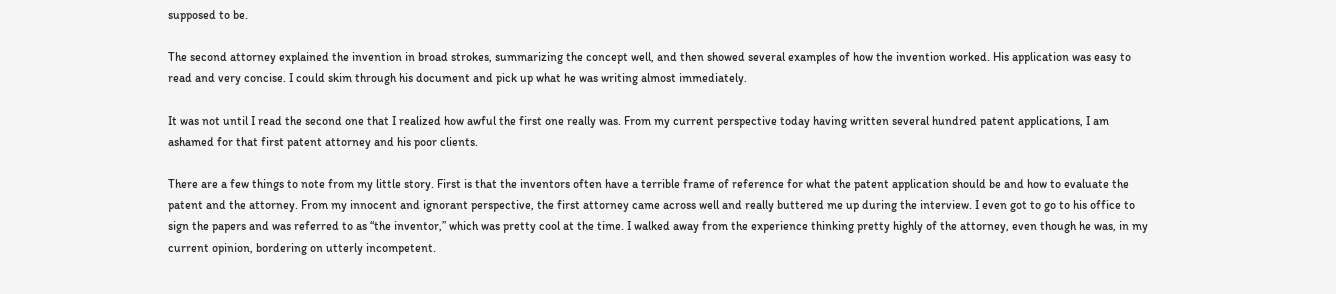supposed to be.

The second attorney explained the invention in broad strokes, summarizing the concept well, and then showed several examples of how the invention worked. His application was easy to read and very concise. I could skim through his document and pick up what he was writing almost immediately.

It was not until I read the second one that I realized how awful the first one really was. From my current perspective today having written several hundred patent applications, I am ashamed for that first patent attorney and his poor clients.

There are a few things to note from my little story. First is that the inventors often have a terrible frame of reference for what the patent application should be and how to evaluate the patent and the attorney. From my innocent and ignorant perspective, the first attorney came across well and really buttered me up during the interview. I even got to go to his office to sign the papers and was referred to as “the inventor,” which was pretty cool at the time. I walked away from the experience thinking pretty highly of the attorney, even though he was, in my current opinion, bordering on utterly incompetent.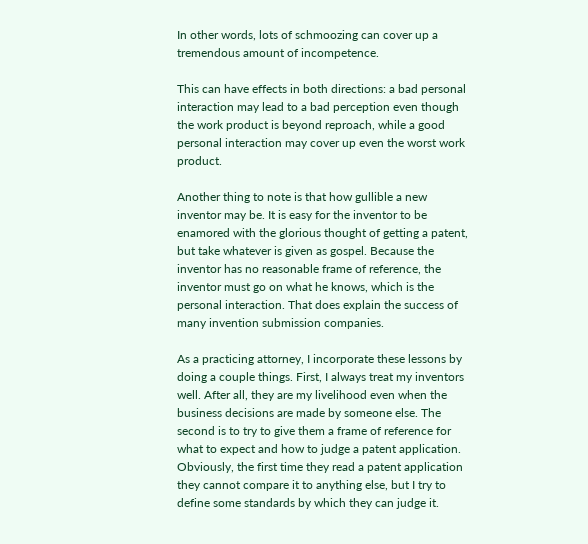In other words, lots of schmoozing can cover up a tremendous amount of incompetence.

This can have effects in both directions: a bad personal interaction may lead to a bad perception even though the work product is beyond reproach, while a good personal interaction may cover up even the worst work product.

Another thing to note is that how gullible a new inventor may be. It is easy for the inventor to be enamored with the glorious thought of getting a patent, but take whatever is given as gospel. Because the inventor has no reasonable frame of reference, the inventor must go on what he knows, which is the personal interaction. That does explain the success of many invention submission companies.

As a practicing attorney, I incorporate these lessons by doing a couple things. First, I always treat my inventors well. After all, they are my livelihood even when the business decisions are made by someone else. The second is to try to give them a frame of reference for what to expect and how to judge a patent application. Obviously, the first time they read a patent application they cannot compare it to anything else, but I try to define some standards by which they can judge it.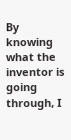By knowing what the inventor is going through, I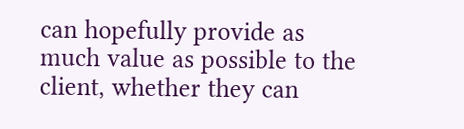can hopefully provide as much value as possible to the client, whether they can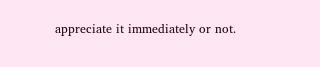appreciate it immediately or not.